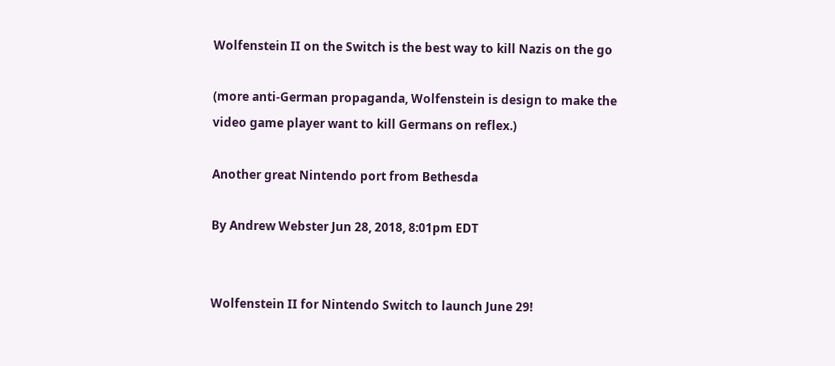Wolfenstein II on the Switch is the best way to kill Nazis on the go

(more anti-German propaganda, Wolfenstein is design to make the video game player want to kill Germans on reflex.)

Another great Nintendo port from Bethesda

By Andrew Webster Jun 28, 2018, 8:01pm EDT


Wolfenstein II for Nintendo Switch to launch June 29!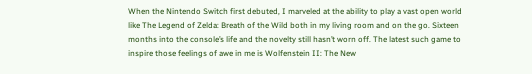When the Nintendo Switch first debuted, I marveled at the ability to play a vast open world like The Legend of Zelda: Breath of the Wild both in my living room and on the go. Sixteen months into the console’s life and the novelty still hasn’t worn off. The latest such game to inspire those feelings of awe in me is Wolfenstein II: The New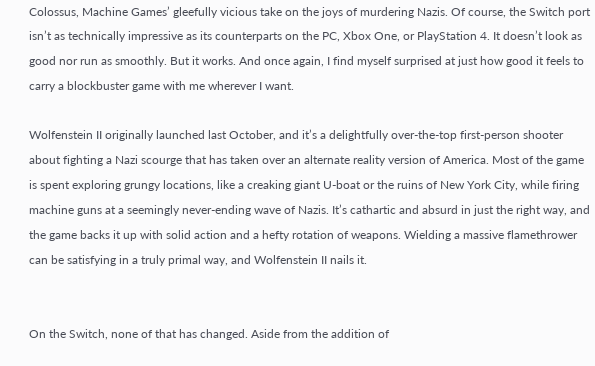Colossus, Machine Games’ gleefully vicious take on the joys of murdering Nazis. Of course, the Switch port isn’t as technically impressive as its counterparts on the PC, Xbox One, or PlayStation 4. It doesn’t look as good nor run as smoothly. But it works. And once again, I find myself surprised at just how good it feels to carry a blockbuster game with me wherever I want.

Wolfenstein II originally launched last October, and it’s a delightfully over-the-top first-person shooter about fighting a Nazi scourge that has taken over an alternate reality version of America. Most of the game is spent exploring grungy locations, like a creaking giant U-boat or the ruins of New York City, while firing machine guns at a seemingly never-ending wave of Nazis. It’s cathartic and absurd in just the right way, and the game backs it up with solid action and a hefty rotation of weapons. Wielding a massive flamethrower can be satisfying in a truly primal way, and Wolfenstein II nails it.


On the Switch, none of that has changed. Aside from the addition of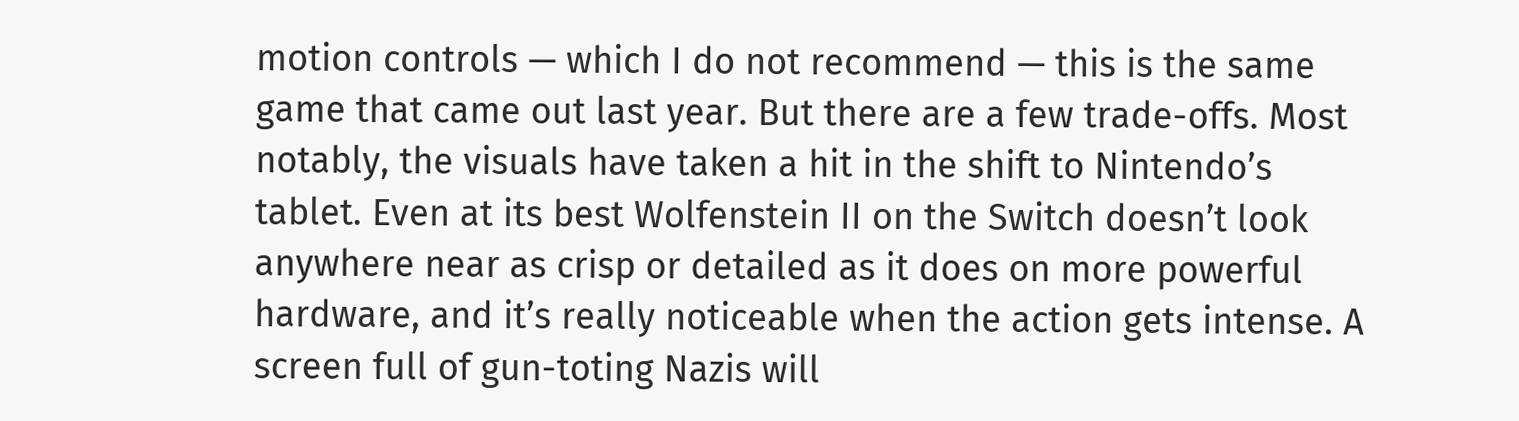motion controls — which I do not recommend — this is the same game that came out last year. But there are a few trade-offs. Most notably, the visuals have taken a hit in the shift to Nintendo’s tablet. Even at its best Wolfenstein II on the Switch doesn’t look anywhere near as crisp or detailed as it does on more powerful hardware, and it’s really noticeable when the action gets intense. A screen full of gun-toting Nazis will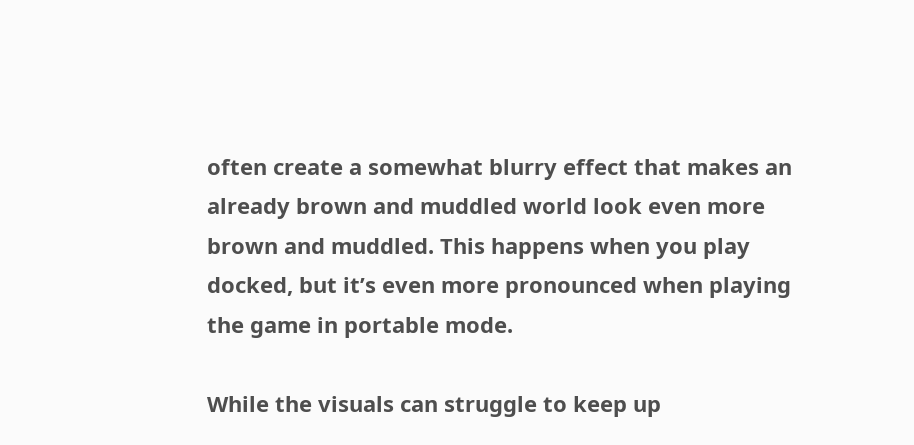often create a somewhat blurry effect that makes an already brown and muddled world look even more brown and muddled. This happens when you play docked, but it’s even more pronounced when playing the game in portable mode.

While the visuals can struggle to keep up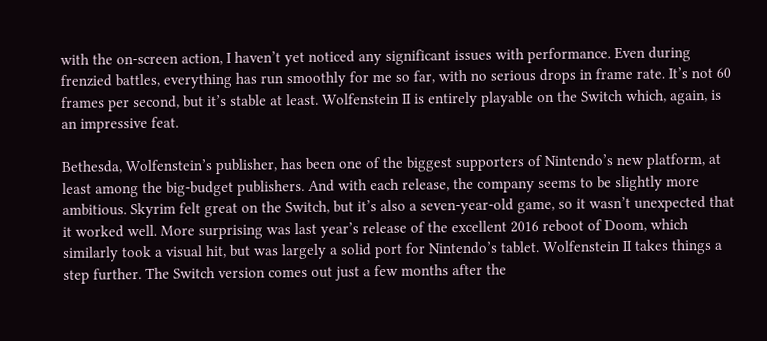with the on-screen action, I haven’t yet noticed any significant issues with performance. Even during frenzied battles, everything has run smoothly for me so far, with no serious drops in frame rate. It’s not 60 frames per second, but it’s stable at least. Wolfenstein II is entirely playable on the Switch which, again, is an impressive feat.

Bethesda, Wolfenstein’s publisher, has been one of the biggest supporters of Nintendo’s new platform, at least among the big-budget publishers. And with each release, the company seems to be slightly more ambitious. Skyrim felt great on the Switch, but it’s also a seven-year-old game, so it wasn’t unexpected that it worked well. More surprising was last year’s release of the excellent 2016 reboot of Doom, which similarly took a visual hit, but was largely a solid port for Nintendo’s tablet. Wolfenstein II takes things a step further. The Switch version comes out just a few months after the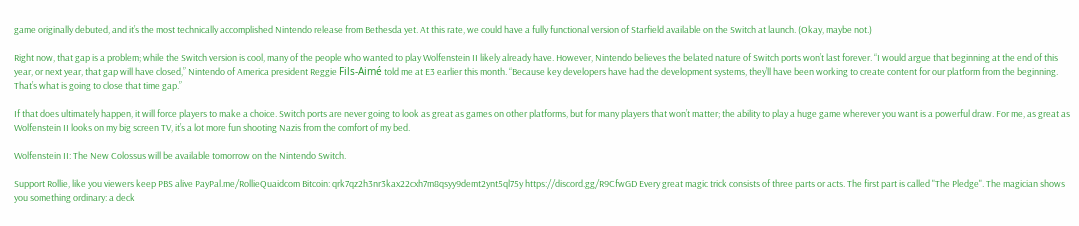game originally debuted, and it’s the most technically accomplished Nintendo release from Bethesda yet. At this rate, we could have a fully functional version of Starfield available on the Switch at launch. (Okay, maybe not.)

Right now, that gap is a problem; while the Switch version is cool, many of the people who wanted to play Wolfenstein II likely already have. However, Nintendo believes the belated nature of Switch ports won’t last forever. “I would argue that beginning at the end of this year, or next year, that gap will have closed,” Nintendo of America president Reggie Fils-Aimé told me at E3 earlier this month. “Because key developers have had the development systems, they’ll have been working to create content for our platform from the beginning. That’s what is going to close that time gap.”

If that does ultimately happen, it will force players to make a choice. Switch ports are never going to look as great as games on other platforms, but for many players that won’t matter; the ability to play a huge game wherever you want is a powerful draw. For me, as great as Wolfenstein II looks on my big screen TV, it’s a lot more fun shooting Nazis from the comfort of my bed.

Wolfenstein II: The New Colossus will be available tomorrow on the Nintendo Switch.

Support Rollie, like you viewers keep PBS alive PayPal.me/RollieQuaidcom Bitcoin: qrk7qz2h3nr3kax22cxh7m8qsyy9demt2ynt5ql75y https://discord.gg/R9CfwGD Every great magic trick consists of three parts or acts. The first part is called "The Pledge". The magician shows you something ordinary: a deck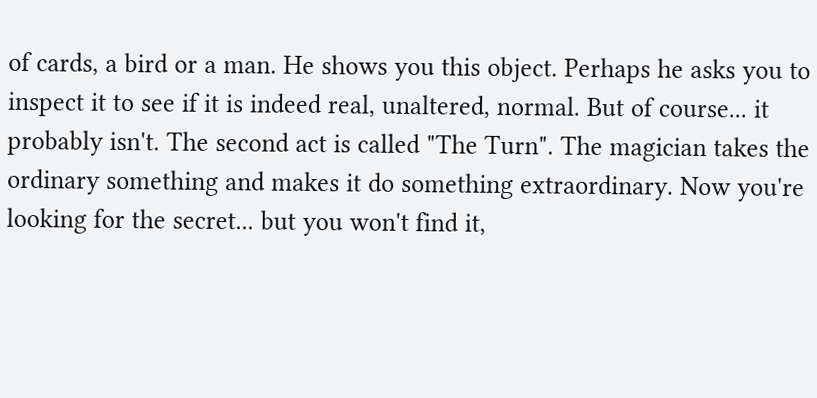of cards, a bird or a man. He shows you this object. Perhaps he asks you to inspect it to see if it is indeed real, unaltered, normal. But of course... it probably isn't. The second act is called "The Turn". The magician takes the ordinary something and makes it do something extraordinary. Now you're looking for the secret... but you won't find it,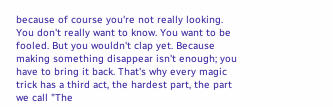because of course you're not really looking. You don't really want to know. You want to be fooled. But you wouldn't clap yet. Because making something disappear isn't enough; you have to bring it back. That's why every magic trick has a third act, the hardest part, the part we call "The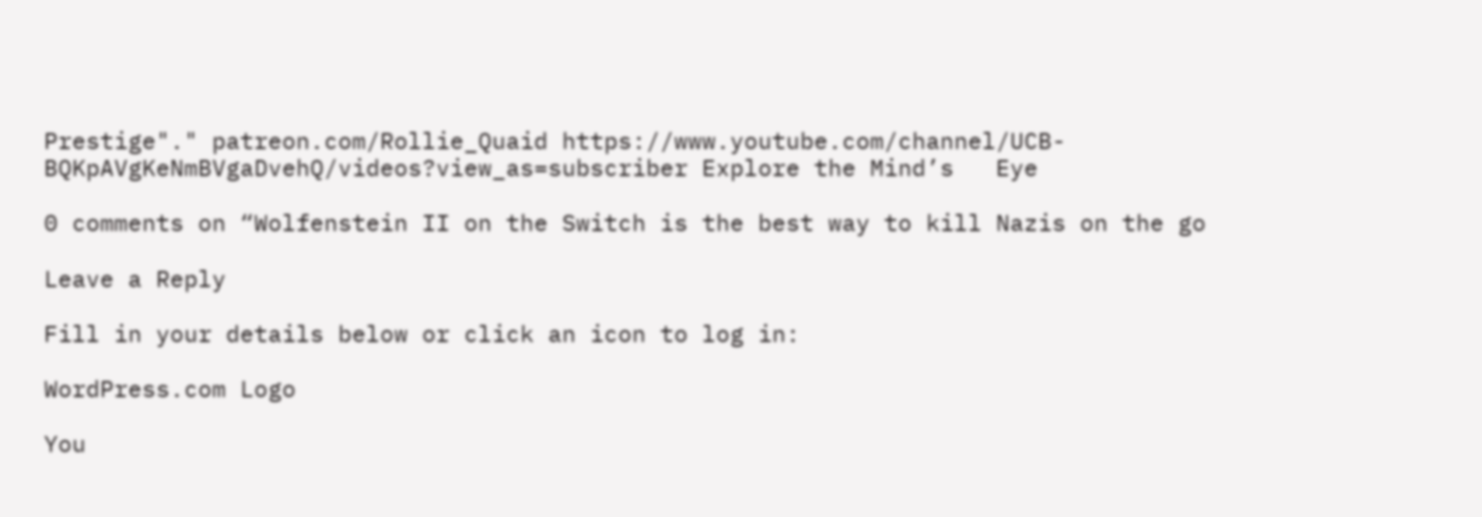Prestige"." patreon.com/Rollie_Quaid https://www.youtube.com/channel/UCB-BQKpAVgKeNmBVgaDvehQ/videos?view_as=subscriber Explore the Mind’s   Eye

0 comments on “Wolfenstein II on the Switch is the best way to kill Nazis on the go

Leave a Reply

Fill in your details below or click an icon to log in:

WordPress.com Logo

You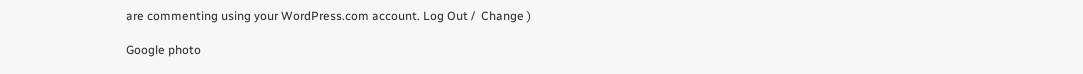are commenting using your WordPress.com account. Log Out /  Change )

Google photo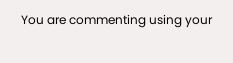You are commenting using your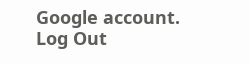Google account. Log Out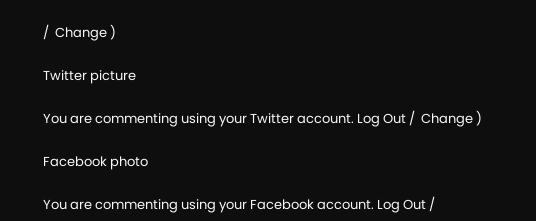/  Change )

Twitter picture

You are commenting using your Twitter account. Log Out /  Change )

Facebook photo

You are commenting using your Facebook account. Log Out /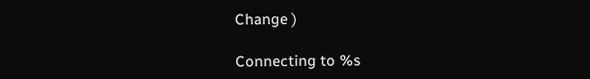Change )

Connecting to %s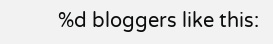%d bloggers like this: